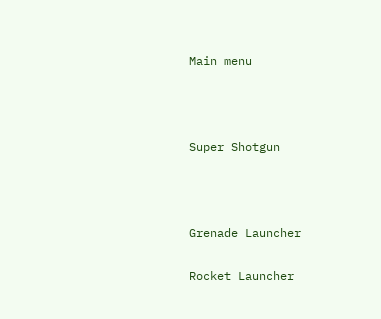Main menu



Super Shotgun



Grenade Launcher

Rocket Launcher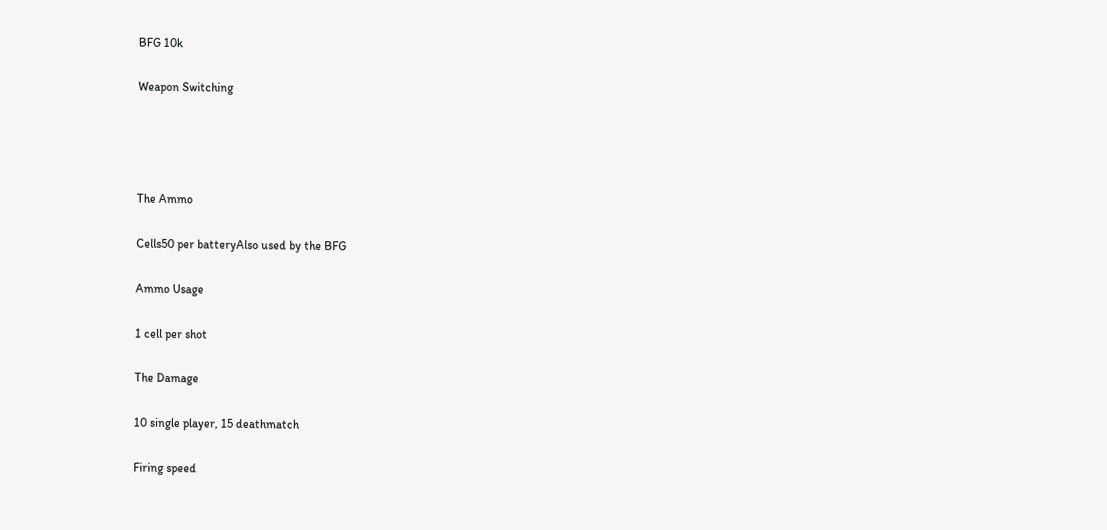BFG 10k

Weapon Switching




The Ammo

Cells50 per batteryAlso used by the BFG

Ammo Usage

1 cell per shot

The Damage

10 single player, 15 deathmatch

Firing speed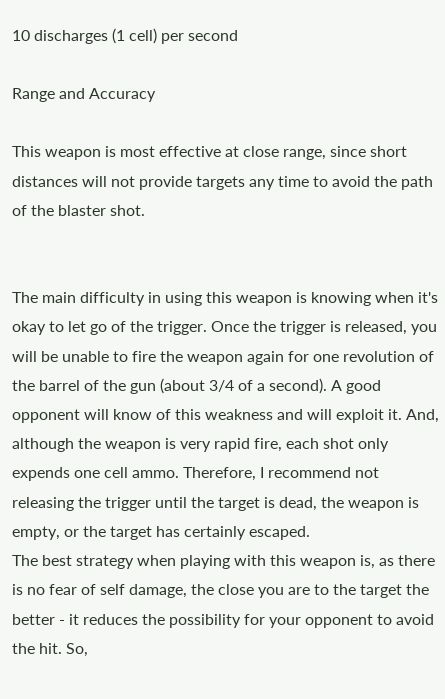10 discharges (1 cell) per second

Range and Accuracy

This weapon is most effective at close range, since short distances will not provide targets any time to avoid the path of the blaster shot.


The main difficulty in using this weapon is knowing when it's okay to let go of the trigger. Once the trigger is released, you will be unable to fire the weapon again for one revolution of the barrel of the gun (about 3/4 of a second). A good opponent will know of this weakness and will exploit it. And, although the weapon is very rapid fire, each shot only expends one cell ammo. Therefore, I recommend not releasing the trigger until the target is dead, the weapon is empty, or the target has certainly escaped.
The best strategy when playing with this weapon is, as there is no fear of self damage, the close you are to the target the better - it reduces the possibility for your opponent to avoid the hit. So,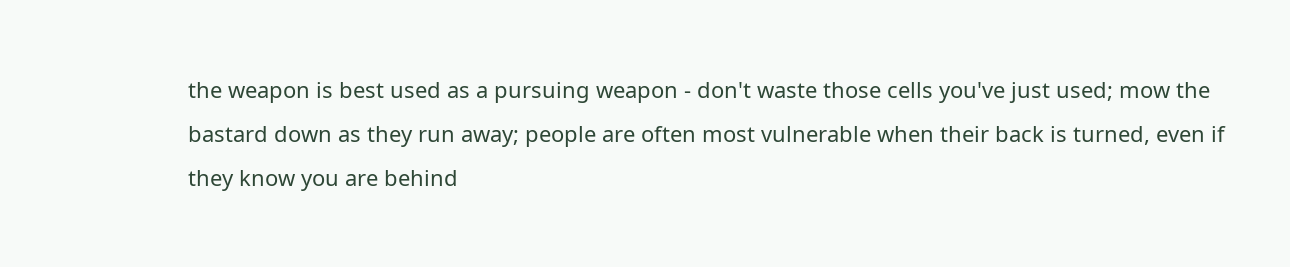the weapon is best used as a pursuing weapon - don't waste those cells you've just used; mow the bastard down as they run away; people are often most vulnerable when their back is turned, even if they know you are behind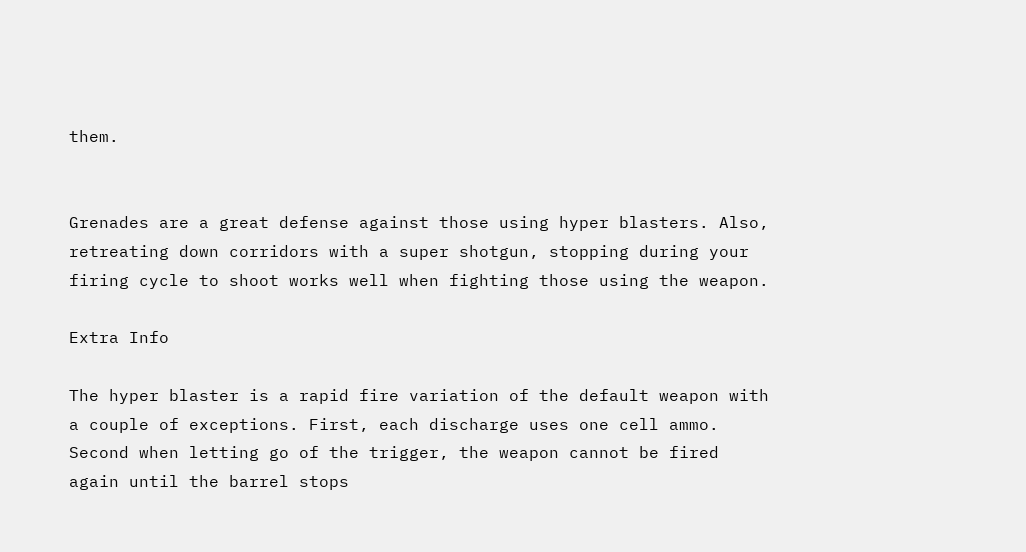them.


Grenades are a great defense against those using hyper blasters. Also, retreating down corridors with a super shotgun, stopping during your firing cycle to shoot works well when fighting those using the weapon.

Extra Info

The hyper blaster is a rapid fire variation of the default weapon with a couple of exceptions. First, each discharge uses one cell ammo. Second when letting go of the trigger, the weapon cannot be fired again until the barrel stops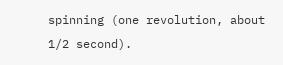spinning (one revolution, about 1/2 second).